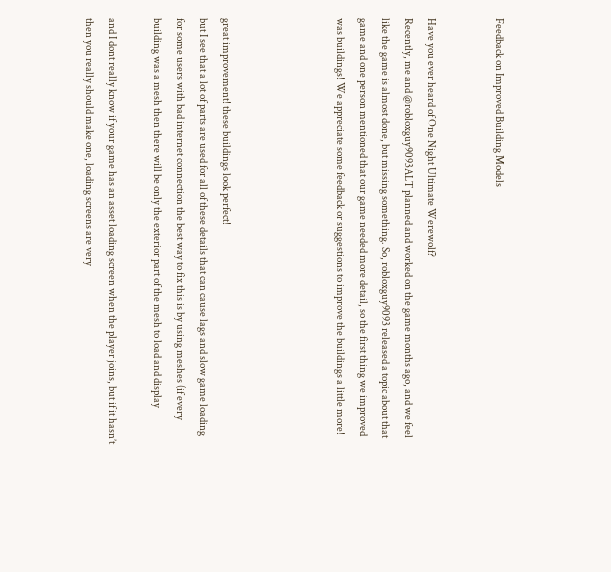Feedback on Improved Building Models


Have you ever heard of One Night Ultimate Werewolf?
Recently, me and @robloxguy9093ALT planned and worked on the game months ago, and we feel like the game is almost done, but missing something. So, robloxguy9093 released a topic about that game and one person mentioned that our game needed more detail, so the first thing we improved was buildings! We appreciate some feedback or suggestions to improve the buildings a little more!




great improvement! these buildings look perfect!
but I see that a lot of parts are used for all of these details that can cause lags and slow game loading for some users with bad internet connection the best way to fix this is by using meshes (if every building was a mesh then there will be only the exterior part of the mesh to load and display

and I dont really know if your game has an asset loading screen when the player joins, but if it hasn’t then you really should make one, loading screens are very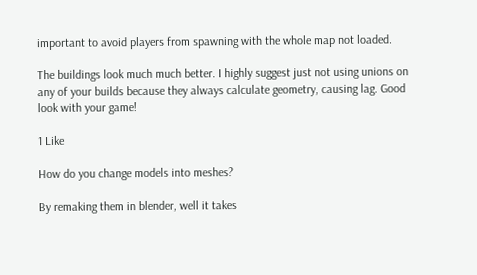important to avoid players from spawning with the whole map not loaded.

The buildings look much much better. I highly suggest just not using unions on any of your builds because they always calculate geometry, causing lag. Good look with your game!

1 Like

How do you change models into meshes?

By remaking them in blender, well it takes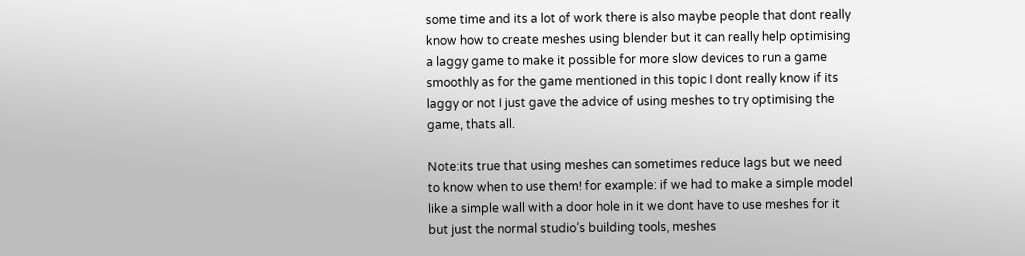some time and its a lot of work there is also maybe people that dont really know how to create meshes using blender but it can really help optimising a laggy game to make it possible for more slow devices to run a game smoothly as for the game mentioned in this topic I dont really know if its laggy or not I just gave the advice of using meshes to try optimising the game, thats all.

Note:its true that using meshes can sometimes reduce lags but we need to know when to use them! for example: if we had to make a simple model like a simple wall with a door hole in it we dont have to use meshes for it but just the normal studio’s building tools, meshes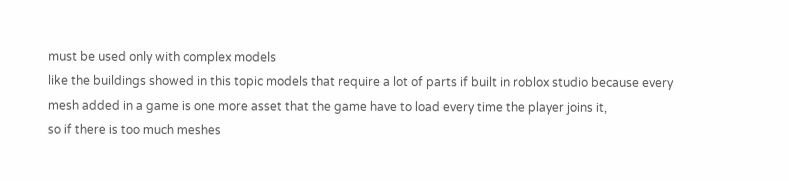must be used only with complex models
like the buildings showed in this topic models that require a lot of parts if built in roblox studio because every mesh added in a game is one more asset that the game have to load every time the player joins it,
so if there is too much meshes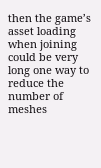then the game’s asset loading when joining could be very long one way to reduce the number of meshes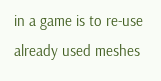in a game is to re-use already used meshes